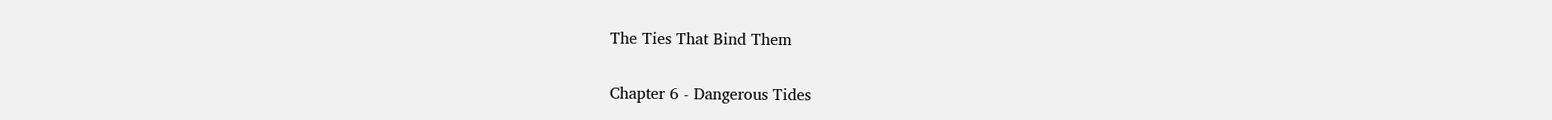The Ties That Bind Them

Chapter 6 - Dangerous Tides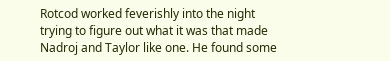Rotcod worked feverishly into the night trying to figure out what it was that made Nadroj and Taylor like one. He found some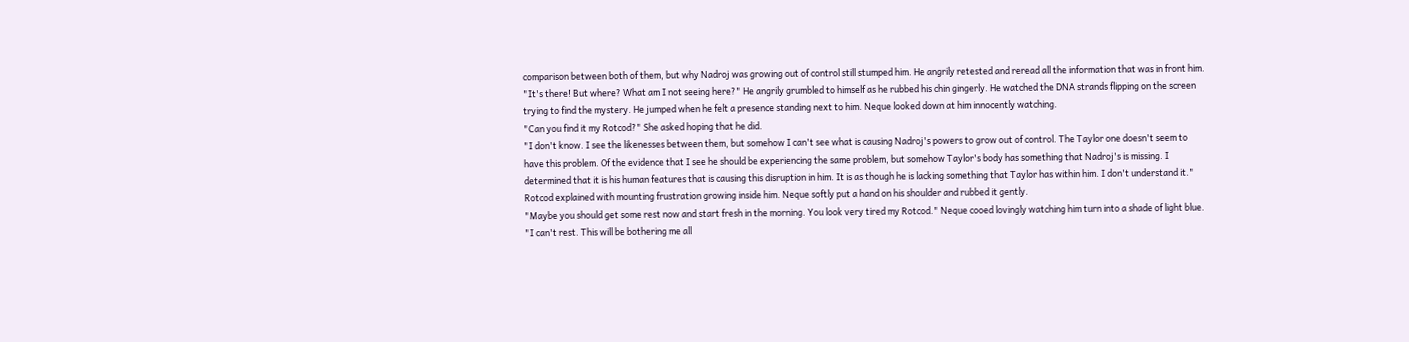comparison between both of them, but why Nadroj was growing out of control still stumped him. He angrily retested and reread all the information that was in front him.
"It's there! But where? What am I not seeing here?" He angrily grumbled to himself as he rubbed his chin gingerly. He watched the DNA strands flipping on the screen trying to find the mystery. He jumped when he felt a presence standing next to him. Neque looked down at him innocently watching.
"Can you find it my Rotcod?" She asked hoping that he did.
"I don't know. I see the likenesses between them, but somehow I can't see what is causing Nadroj's powers to grow out of control. The Taylor one doesn't seem to have this problem. Of the evidence that I see he should be experiencing the same problem, but somehow Taylor's body has something that Nadroj's is missing. I determined that it is his human features that is causing this disruption in him. It is as though he is lacking something that Taylor has within him. I don't understand it." Rotcod explained with mounting frustration growing inside him. Neque softly put a hand on his shoulder and rubbed it gently.
"Maybe you should get some rest now and start fresh in the morning. You look very tired my Rotcod." Neque cooed lovingly watching him turn into a shade of light blue.
"I can't rest. This will be bothering me all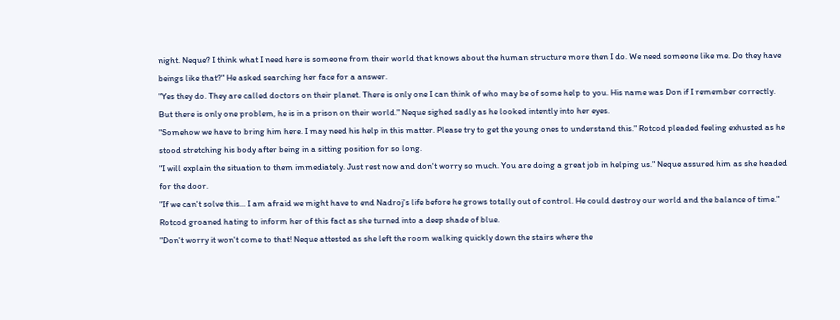night. Neque? I think what I need here is someone from their world that knows about the human structure more then I do. We need someone like me. Do they have beings like that?" He asked searching her face for a answer.
"Yes they do. They are called doctors on their planet. There is only one I can think of who may be of some help to you. His name was Don if I remember correctly. But there is only one problem, he is in a prison on their world." Neque sighed sadly as he looked intently into her eyes.
"Somehow we have to bring him here. I may need his help in this matter. Please try to get the young ones to understand this." Rotcod pleaded feeling exhusted as he stood stretching his body after being in a sitting position for so long.
"I will explain the situation to them immediately. Just rest now and don't worry so much. You are doing a great job in helping us." Neque assured him as she headed for the door.
"If we can't solve this... I am afraid we might have to end Nadroj's life before he grows totally out of control. He could destroy our world and the balance of time." Rotcod groaned hating to inform her of this fact as she turned into a deep shade of blue.
"Don't worry it won't come to that! Neque attested as she left the room walking quickly down the stairs where the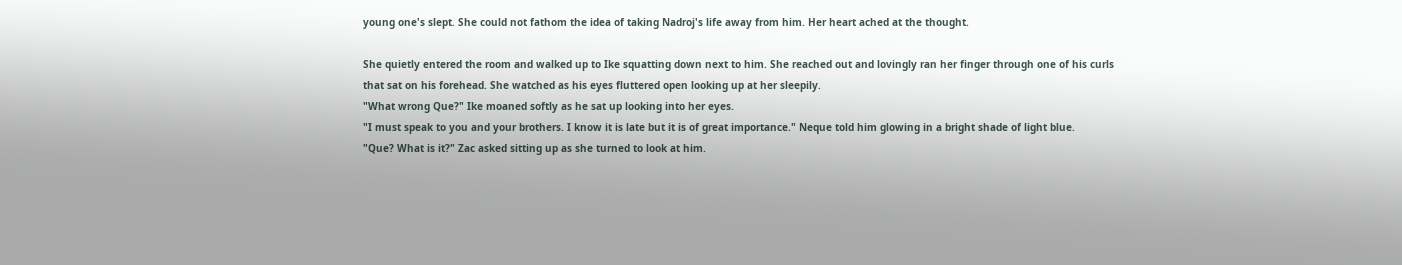young one's slept. She could not fathom the idea of taking Nadroj's life away from him. Her heart ached at the thought.

She quietly entered the room and walked up to Ike squatting down next to him. She reached out and lovingly ran her finger through one of his curls that sat on his forehead. She watched as his eyes fluttered open looking up at her sleepily.
"What wrong Que?" Ike moaned softly as he sat up looking into her eyes.
"I must speak to you and your brothers. I know it is late but it is of great importance." Neque told him glowing in a bright shade of light blue.
"Que? What is it?" Zac asked sitting up as she turned to look at him.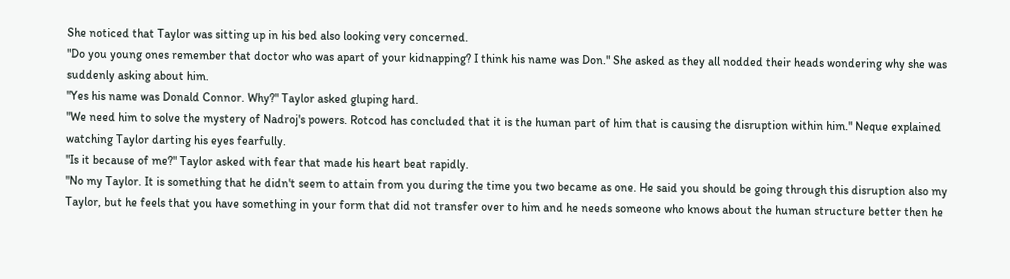She noticed that Taylor was sitting up in his bed also looking very concerned.
"Do you young ones remember that doctor who was apart of your kidnapping? I think his name was Don." She asked as they all nodded their heads wondering why she was suddenly asking about him.
"Yes his name was Donald Connor. Why?" Taylor asked gluping hard.
"We need him to solve the mystery of Nadroj's powers. Rotcod has concluded that it is the human part of him that is causing the disruption within him." Neque explained watching Taylor darting his eyes fearfully.
"Is it because of me?" Taylor asked with fear that made his heart beat rapidly.
"No my Taylor. It is something that he didn't seem to attain from you during the time you two became as one. He said you should be going through this disruption also my Taylor, but he feels that you have something in your form that did not transfer over to him and he needs someone who knows about the human structure better then he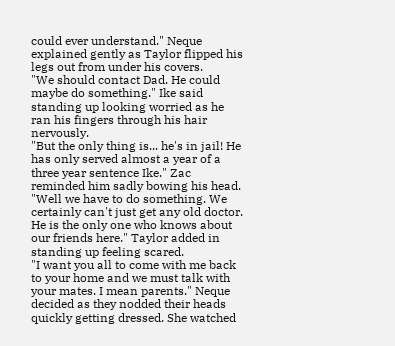could ever understand." Neque explained gently as Taylor flipped his legs out from under his covers.
"We should contact Dad. He could maybe do something." Ike said standing up looking worried as he ran his fingers through his hair nervously.
"But the only thing is... he's in jail! He has only served almost a year of a three year sentence Ike." Zac reminded him sadly bowing his head.
"Well we have to do something. We certainly can't just get any old doctor. He is the only one who knows about our friends here." Taylor added in standing up feeling scared.
"I want you all to come with me back to your home and we must talk with your mates. I mean parents." Neque decided as they nodded their heads quickly getting dressed. She watched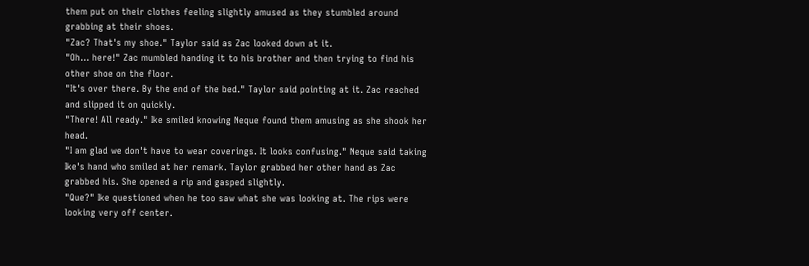them put on their clothes feeling slightly amused as they stumbled around grabbing at their shoes.
"Zac? That's my shoe." Taylor said as Zac looked down at it.
"Oh... here!" Zac mumbled handing it to his brother and then trying to find his other shoe on the floor.
"It's over there. By the end of the bed." Taylor said pointing at it. Zac reached and slipped it on quickly.
"There! All ready." Ike smiled knowing Neque found them amusing as she shook her head.
"I am glad we don't have to wear coverings. It looks confusing." Neque said taking Ike's hand who smiled at her remark. Taylor grabbed her other hand as Zac grabbed his. She opened a rip and gasped slightly.
"Que?" Ike questioned when he too saw what she was looking at. The rips were looking very off center.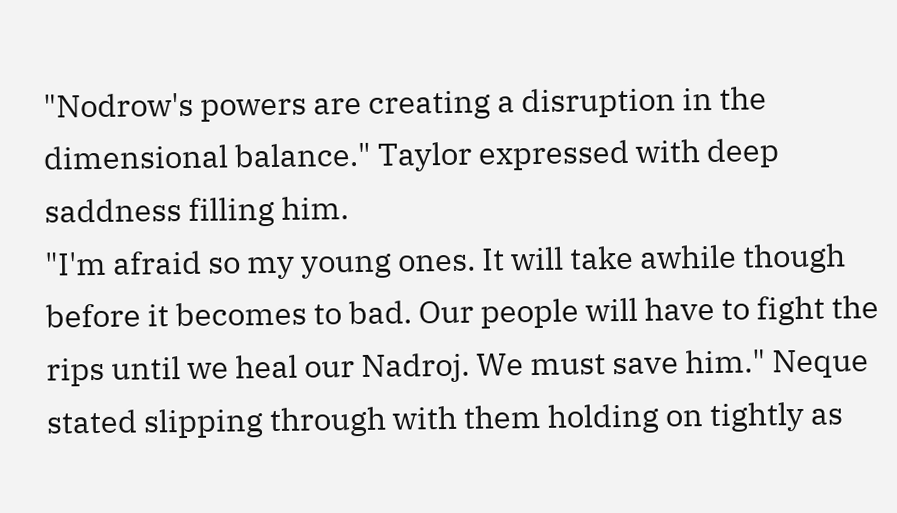"Nodrow's powers are creating a disruption in the dimensional balance." Taylor expressed with deep saddness filling him.
"I'm afraid so my young ones. It will take awhile though before it becomes to bad. Our people will have to fight the rips until we heal our Nadroj. We must save him." Neque stated slipping through with them holding on tightly as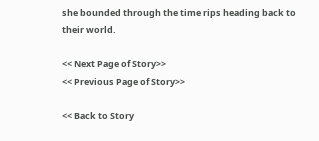she bounded through the time rips heading back to their world.

<< Next Page of Story>>
<< Previous Page of Story>>

<< Back to Story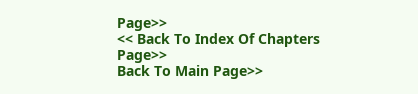Page>>
<< Back To Index Of Chapters Page>>
Back To Main Page>>